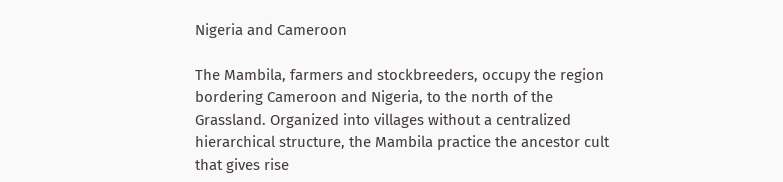Nigeria and Cameroon

The Mambila, farmers and stockbreeders, occupy the region bordering Cameroon and Nigeria, to the north of the Grassland. Organized into villages without a centralized hierarchical structure, the Mambila practice the ancestor cult that gives rise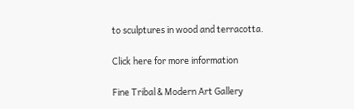to sculptures in wood and terracotta.

Click here for more information

Fine Tribal & Modern Art Gallery